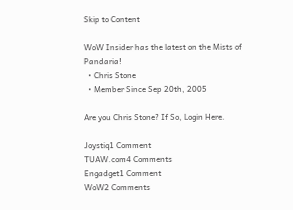Skip to Content

WoW Insider has the latest on the Mists of Pandaria!
  • Chris Stone
  • Member Since Sep 20th, 2005

Are you Chris Stone? If So, Login Here.

Joystiq1 Comment
TUAW.com4 Comments
Engadget1 Comment
WoW2 Comments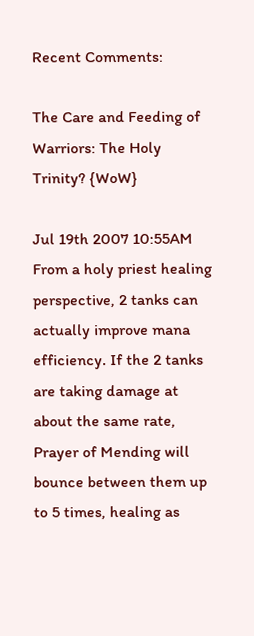Recent Comments:

The Care and Feeding of Warriors: The Holy Trinity? {WoW}

Jul 19th 2007 10:55AM From a holy priest healing perspective, 2 tanks can actually improve mana efficiency. If the 2 tanks are taking damage at about the same rate, Prayer of Mending will bounce between them up to 5 times, healing as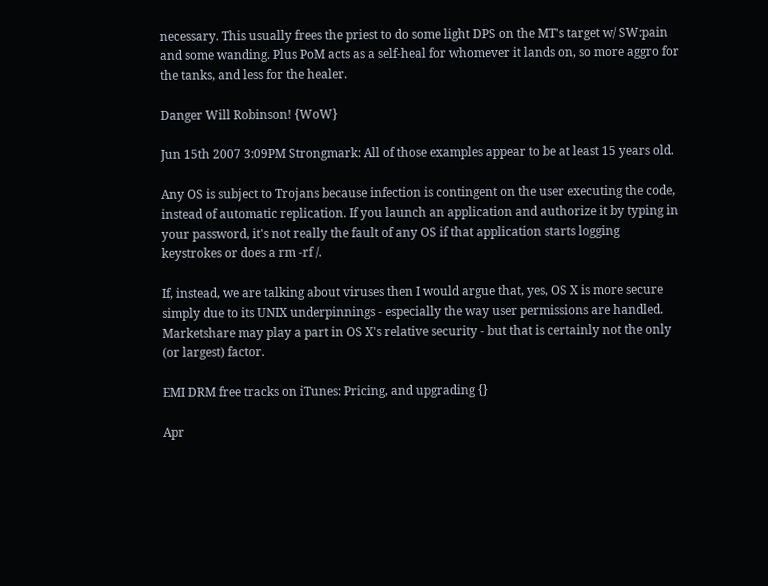necessary. This usually frees the priest to do some light DPS on the MT's target w/ SW:pain and some wanding. Plus PoM acts as a self-heal for whomever it lands on, so more aggro for the tanks, and less for the healer.

Danger Will Robinson! {WoW}

Jun 15th 2007 3:09PM Strongmark: All of those examples appear to be at least 15 years old.

Any OS is subject to Trojans because infection is contingent on the user executing the code, instead of automatic replication. If you launch an application and authorize it by typing in your password, it's not really the fault of any OS if that application starts logging keystrokes or does a rm -rf /.

If, instead, we are talking about viruses then I would argue that, yes, OS X is more secure simply due to its UNIX underpinnings - especially the way user permissions are handled. Marketshare may play a part in OS X's relative security - but that is certainly not the only (or largest) factor.

EMI DRM free tracks on iTunes: Pricing, and upgrading {}

Apr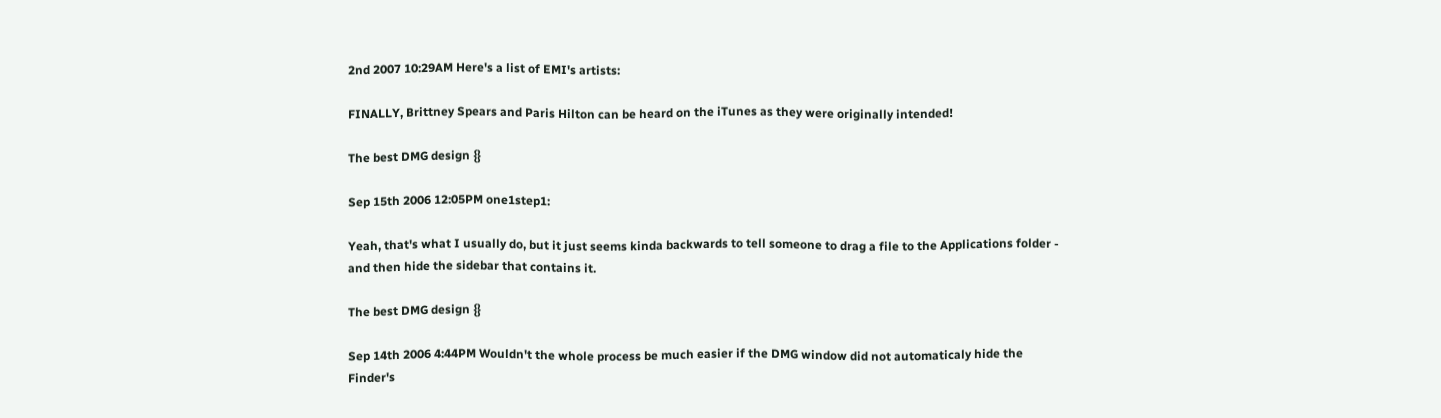2nd 2007 10:29AM Here's a list of EMI's artists:

FINALLY, Brittney Spears and Paris Hilton can be heard on the iTunes as they were originally intended!

The best DMG design {}

Sep 15th 2006 12:05PM one1step1:

Yeah, that's what I usually do, but it just seems kinda backwards to tell someone to drag a file to the Applications folder - and then hide the sidebar that contains it.

The best DMG design {}

Sep 14th 2006 4:44PM Wouldn't the whole process be much easier if the DMG window did not automaticaly hide the Finder's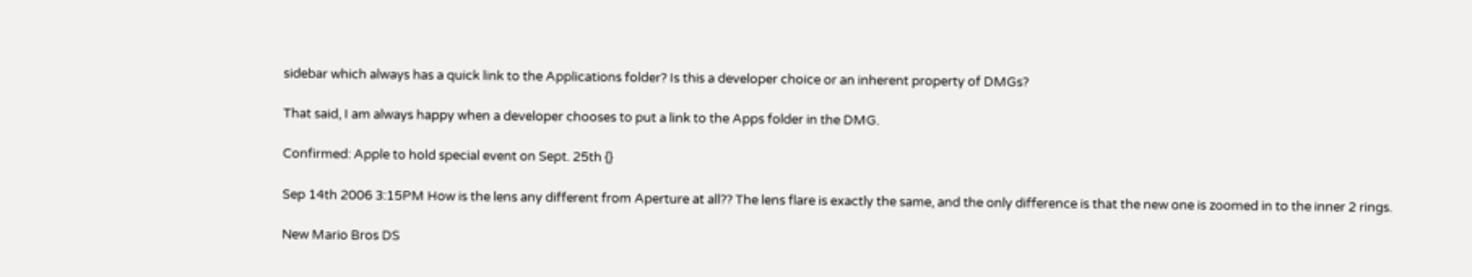sidebar which always has a quick link to the Applications folder? Is this a developer choice or an inherent property of DMGs?

That said, I am always happy when a developer chooses to put a link to the Apps folder in the DMG.

Confirmed: Apple to hold special event on Sept. 25th {}

Sep 14th 2006 3:15PM How is the lens any different from Aperture at all?? The lens flare is exactly the same, and the only difference is that the new one is zoomed in to the inner 2 rings.

New Mario Bros DS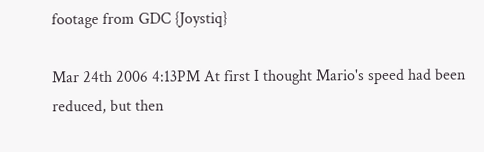footage from GDC {Joystiq}

Mar 24th 2006 4:13PM At first I thought Mario's speed had been reduced, but then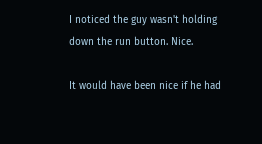I noticed the guy wasn't holding down the run button. Nice.

It would have been nice if he had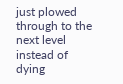just plowed through to the next level instead of dying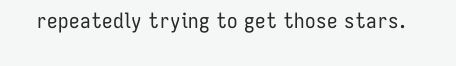repeatedly trying to get those stars.